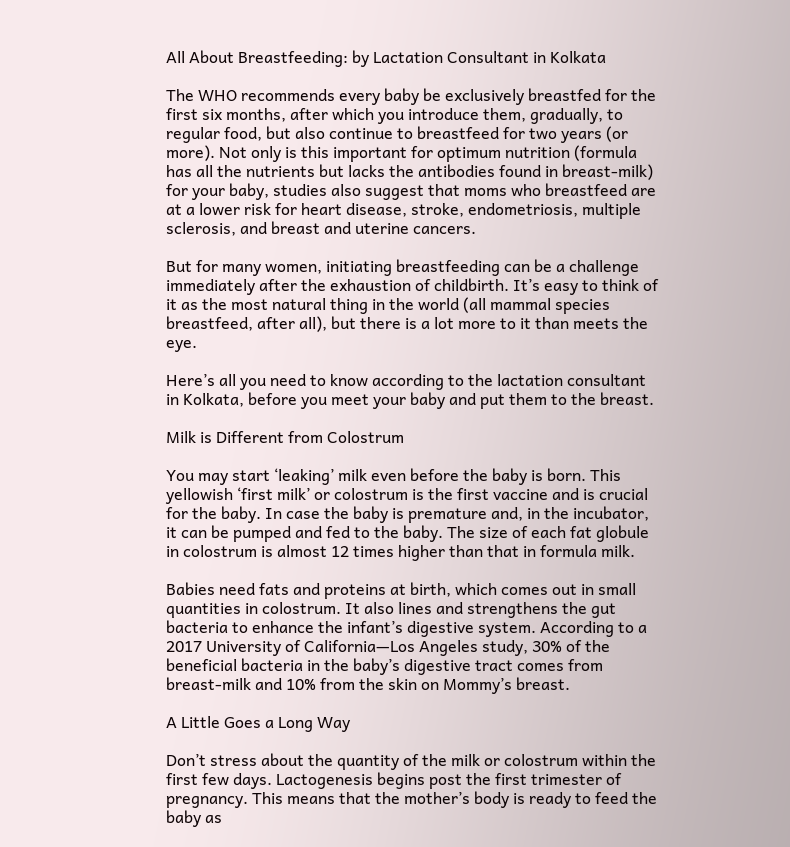All About Breastfeeding: by Lactation Consultant in Kolkata

The WHO recommends every baby be exclusively breastfed for the first six months, after which you introduce them, gradually, to regular food, but also continue to breastfeed for two years (or more). Not only is this important for optimum nutrition (formula has all the nutrients but lacks the antibodies found in breast-milk) for your baby, studies also suggest that moms who breastfeed are at a lower risk for heart disease, stroke, endometriosis, multiple sclerosis, and breast and uterine cancers.

But for many women, initiating breastfeeding can be a challenge immediately after the exhaustion of childbirth. It’s easy to think of it as the most natural thing in the world (all mammal species breastfeed, after all), but there is a lot more to it than meets the eye.

Here’s all you need to know according to the lactation consultant in Kolkata, before you meet your baby and put them to the breast.

Milk is Different from Colostrum

You may start ‘leaking’ milk even before the baby is born. This yellowish ‘first milk’ or colostrum is the first vaccine and is crucial for the baby. In case the baby is premature and, in the incubator, it can be pumped and fed to the baby. The size of each fat globule in colostrum is almost 12 times higher than that in formula milk.

Babies need fats and proteins at birth, which comes out in small quantities in colostrum. It also lines and strengthens the gut bacteria to enhance the infant’s digestive system. According to a 2017 University of California—Los Angeles study, 30% of the beneficial bacteria in the baby’s digestive tract comes from breast-milk and 10% from the skin on Mommy’s breast.

A Little Goes a Long Way

Don’t stress about the quantity of the milk or colostrum within the first few days. Lactogenesis begins post the first trimester of pregnancy. This means that the mother’s body is ready to feed the baby as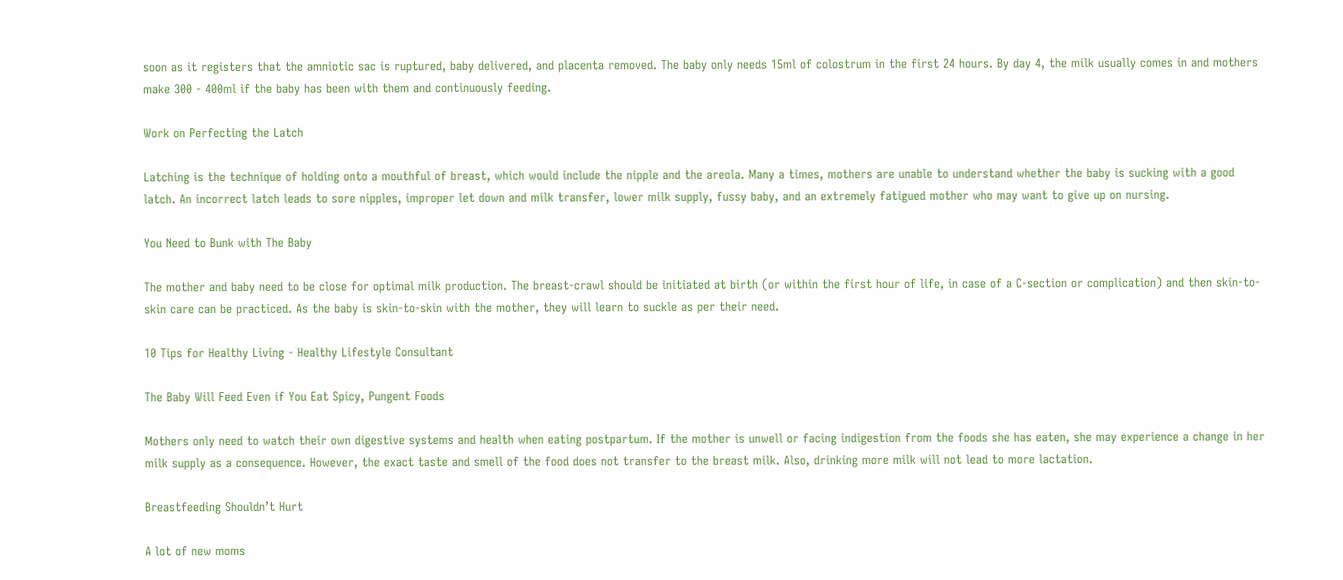soon as it registers that the amniotic sac is ruptured, baby delivered, and placenta removed. The baby only needs 15ml of colostrum in the first 24 hours. By day 4, the milk usually comes in and mothers make 300 - 400ml if the baby has been with them and continuously feeding.

Work on Perfecting the Latch

Latching is the technique of holding onto a mouthful of breast, which would include the nipple and the areola. Many a times, mothers are unable to understand whether the baby is sucking with a good latch. An incorrect latch leads to sore nipples, improper let down and milk transfer, lower milk supply, fussy baby, and an extremely fatigued mother who may want to give up on nursing.

You Need to Bunk with The Baby

The mother and baby need to be close for optimal milk production. The breast-crawl should be initiated at birth (or within the first hour of life, in case of a C-section or complication) and then skin-to-skin care can be practiced. As the baby is skin-to-skin with the mother, they will learn to suckle as per their need.

10 Tips for Healthy Living - Healthy Lifestyle Consultant

The Baby Will Feed Even if You Eat Spicy, Pungent Foods

Mothers only need to watch their own digestive systems and health when eating postpartum. If the mother is unwell or facing indigestion from the foods she has eaten, she may experience a change in her milk supply as a consequence. However, the exact taste and smell of the food does not transfer to the breast milk. Also, drinking more milk will not lead to more lactation.

Breastfeeding Shouldn’t Hurt

A lot of new moms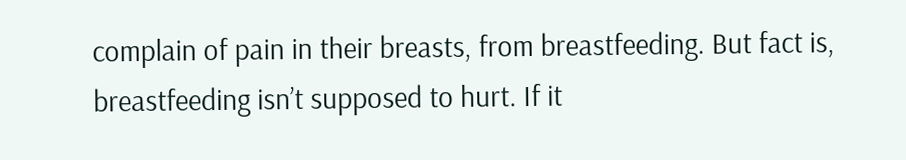complain of pain in their breasts, from breastfeeding. But fact is, breastfeeding isn’t supposed to hurt. If it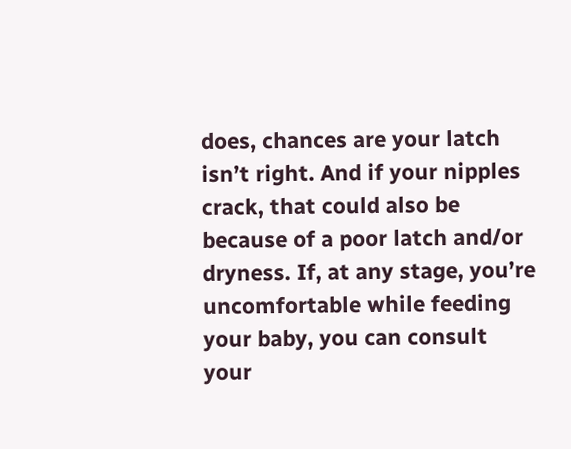does, chances are your latch isn’t right. And if your nipples crack, that could also be because of a poor latch and/or dryness. If, at any stage, you’re uncomfortable while feeding your baby, you can consult your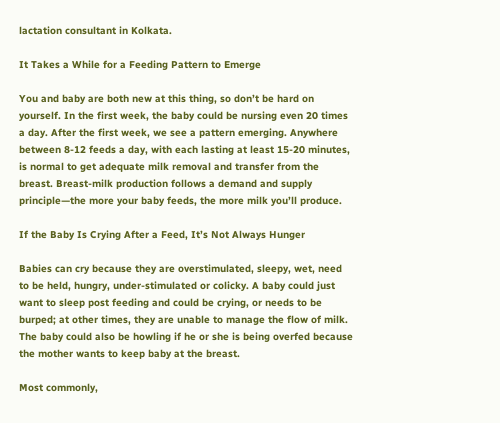lactation consultant in Kolkata.

It Takes a While for a Feeding Pattern to Emerge

You and baby are both new at this thing, so don’t be hard on yourself. In the first week, the baby could be nursing even 20 times a day. After the first week, we see a pattern emerging. Anywhere between 8-12 feeds a day, with each lasting at least 15-20 minutes, is normal to get adequate milk removal and transfer from the breast. Breast-milk production follows a demand and supply principle—the more your baby feeds, the more milk you’ll produce.

If the Baby Is Crying After a Feed, It’s Not Always Hunger

Babies can cry because they are overstimulated, sleepy, wet, need to be held, hungry, under-stimulated or colicky. A baby could just want to sleep post feeding and could be crying, or needs to be burped; at other times, they are unable to manage the flow of milk. The baby could also be howling if he or she is being overfed because the mother wants to keep baby at the breast.

Most commonly,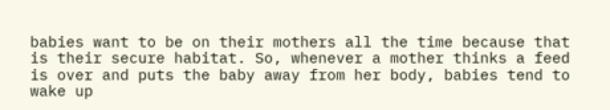babies want to be on their mothers all the time because that is their secure habitat. So, whenever a mother thinks a feed is over and puts the baby away from her body, babies tend to wake up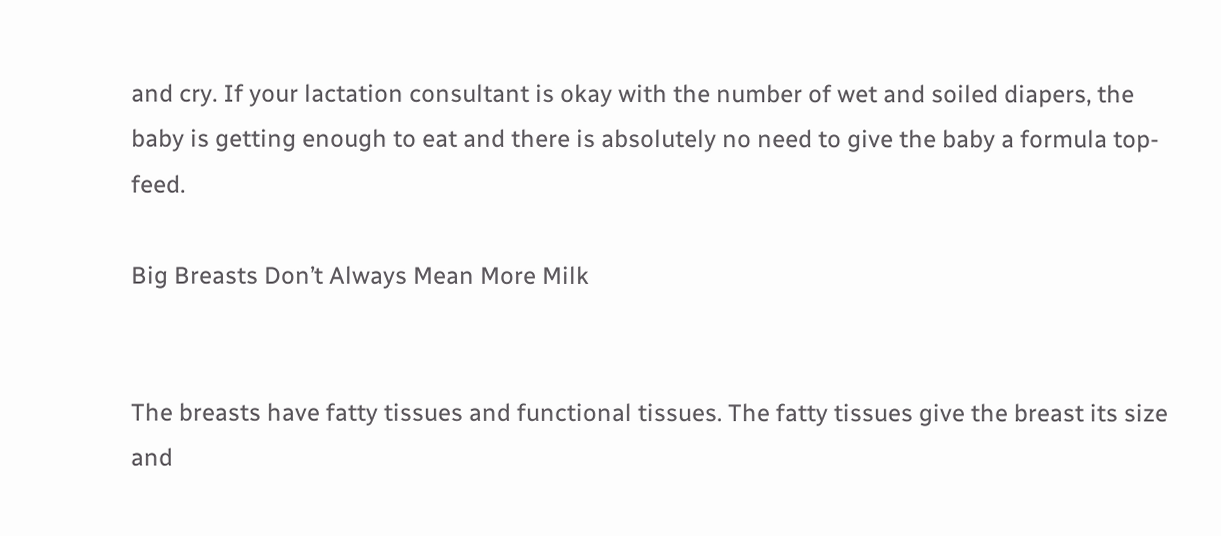and cry. If your lactation consultant is okay with the number of wet and soiled diapers, the baby is getting enough to eat and there is absolutely no need to give the baby a formula top-feed.

Big Breasts Don’t Always Mean More Milk


The breasts have fatty tissues and functional tissues. The fatty tissues give the breast its size and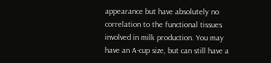appearance but have absolutely no correlation to the functional tissues involved in milk production. You may have an A-cup size, but can still have a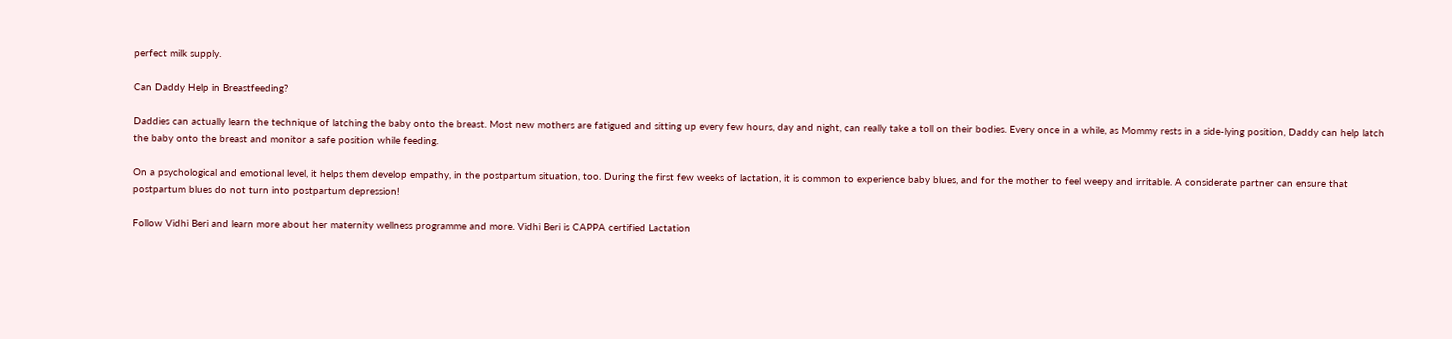perfect milk supply.

Can Daddy Help in Breastfeeding?

Daddies can actually learn the technique of latching the baby onto the breast. Most new mothers are fatigued and sitting up every few hours, day and night, can really take a toll on their bodies. Every once in a while, as Mommy rests in a side-lying position, Daddy can help latch the baby onto the breast and monitor a safe position while feeding.

On a psychological and emotional level, it helps them develop empathy, in the postpartum situation, too. During the first few weeks of lactation, it is common to experience baby blues, and for the mother to feel weepy and irritable. A considerate partner can ensure that postpartum blues do not turn into postpartum depression!

Follow Vidhi Beri and learn more about her maternity wellness programme and more. Vidhi Beri is CAPPA certified Lactation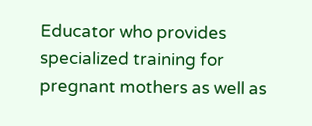Educator who provides specialized training for pregnant mothers as well as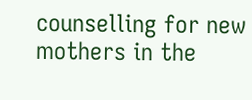counselling for new mothers in the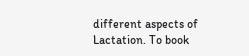different aspects of Lactation. To book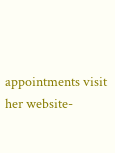appointments visit her website-